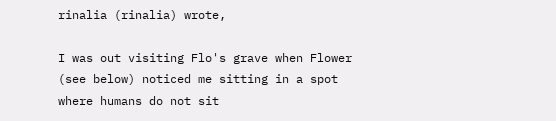rinalia (rinalia) wrote,

I was out visiting Flo's grave when Flower (see below) noticed me sitting in a spot where humans do not sit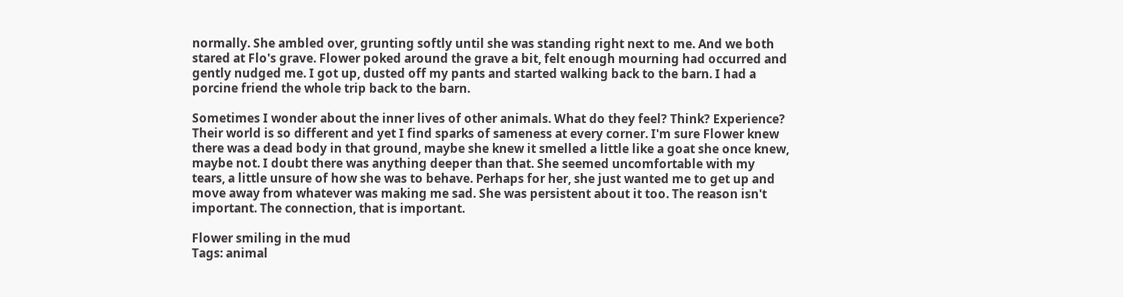normally. She ambled over, grunting softly until she was standing right next to me. And we both stared at Flo's grave. Flower poked around the grave a bit, felt enough mourning had occurred and gently nudged me. I got up, dusted off my pants and started walking back to the barn. I had a porcine friend the whole trip back to the barn.

Sometimes I wonder about the inner lives of other animals. What do they feel? Think? Experience? Their world is so different and yet I find sparks of sameness at every corner. I'm sure Flower knew there was a dead body in that ground, maybe she knew it smelled a little like a goat she once knew, maybe not. I doubt there was anything deeper than that. She seemed uncomfortable with my tears, a little unsure of how she was to behave. Perhaps for her, she just wanted me to get up and move away from whatever was making me sad. She was persistent about it too. The reason isn't important. The connection, that is important.

Flower smiling in the mud
Tags: animal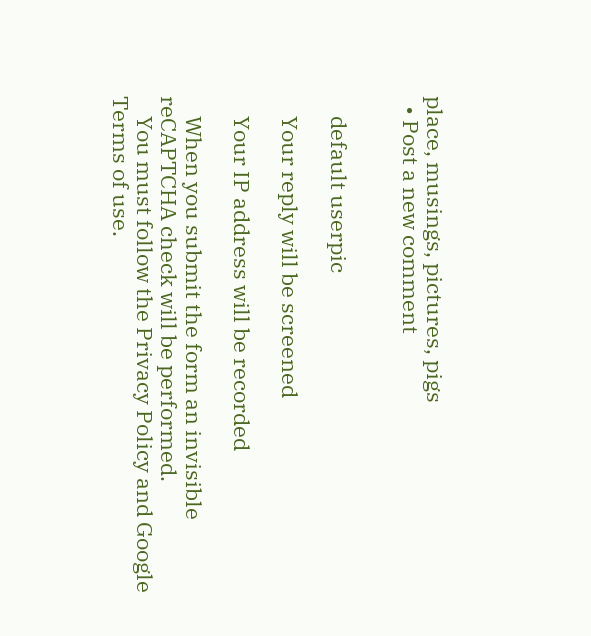place, musings, pictures, pigs
  • Post a new comment


    default userpic

    Your reply will be screened

    Your IP address will be recorded

    When you submit the form an invisible reCAPTCHA check will be performed.
    You must follow the Privacy Policy and Google Terms of use.